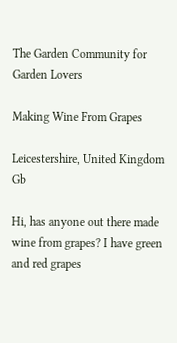The Garden Community for Garden Lovers

Making Wine From Grapes

Leicestershire, United Kingdom Gb

Hi, has anyone out there made wine from grapes? I have green and red grapes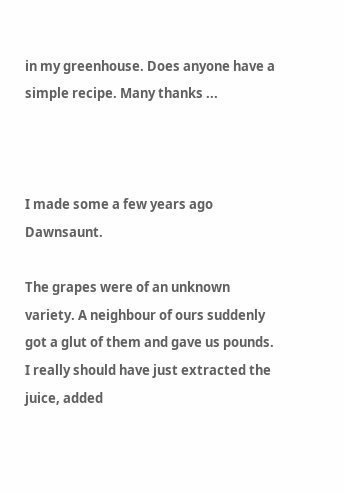in my greenhouse. Does anyone have a simple recipe. Many thanks ...



I made some a few years ago Dawnsaunt.

The grapes were of an unknown variety. A neighbour of ours suddenly got a glut of them and gave us pounds. I really should have just extracted the juice, added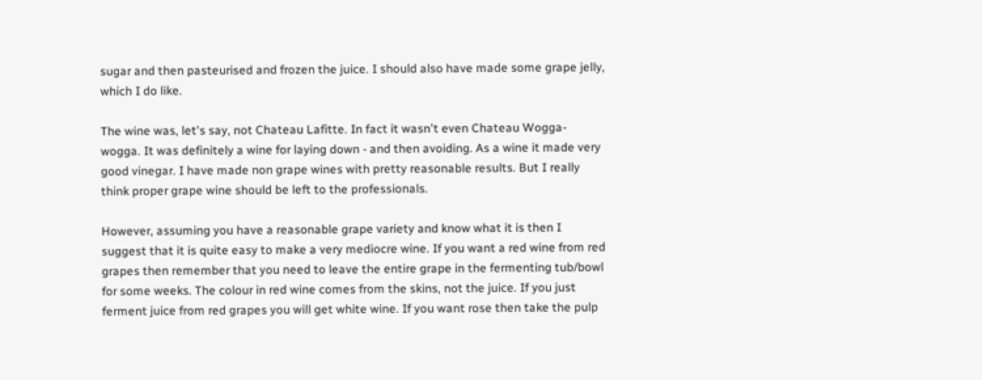sugar and then pasteurised and frozen the juice. I should also have made some grape jelly, which I do like.

The wine was, let's say, not Chateau Lafitte. In fact it wasn't even Chateau Wogga-wogga. It was definitely a wine for laying down - and then avoiding. As a wine it made very good vinegar. I have made non grape wines with pretty reasonable results. But I really think proper grape wine should be left to the professionals.

However, assuming you have a reasonable grape variety and know what it is then I suggest that it is quite easy to make a very mediocre wine. If you want a red wine from red grapes then remember that you need to leave the entire grape in the fermenting tub/bowl for some weeks. The colour in red wine comes from the skins, not the juice. If you just ferment juice from red grapes you will get white wine. If you want rose then take the pulp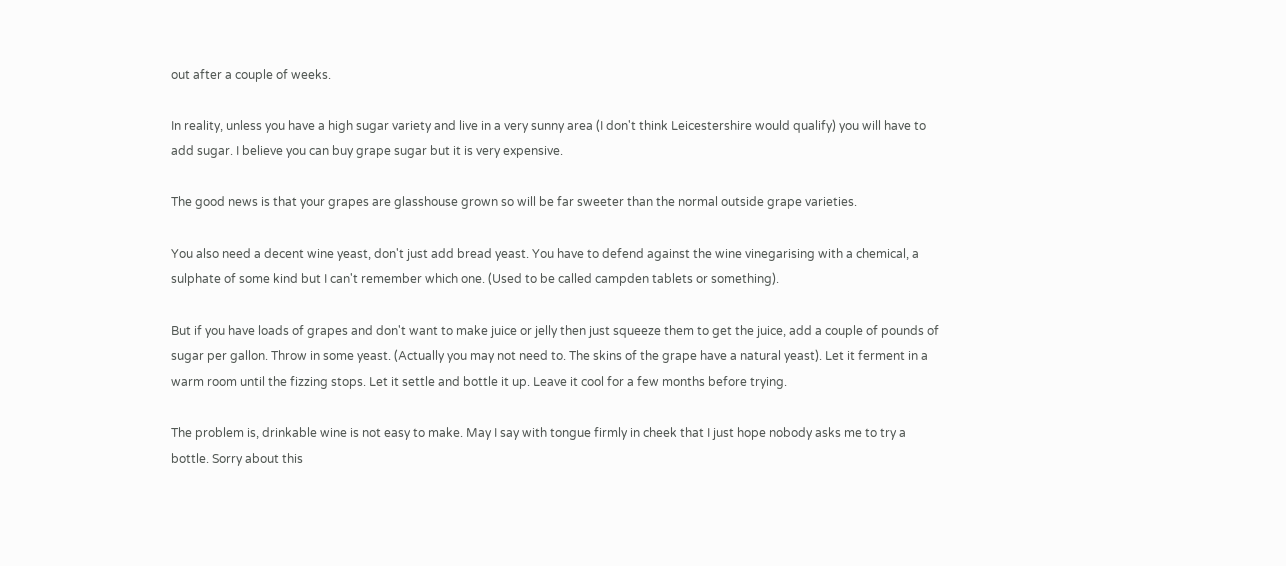out after a couple of weeks.

In reality, unless you have a high sugar variety and live in a very sunny area (I don't think Leicestershire would qualify) you will have to add sugar. I believe you can buy grape sugar but it is very expensive.

The good news is that your grapes are glasshouse grown so will be far sweeter than the normal outside grape varieties.

You also need a decent wine yeast, don't just add bread yeast. You have to defend against the wine vinegarising with a chemical, a sulphate of some kind but I can't remember which one. (Used to be called campden tablets or something).

But if you have loads of grapes and don't want to make juice or jelly then just squeeze them to get the juice, add a couple of pounds of sugar per gallon. Throw in some yeast. (Actually you may not need to. The skins of the grape have a natural yeast). Let it ferment in a warm room until the fizzing stops. Let it settle and bottle it up. Leave it cool for a few months before trying.

The problem is, drinkable wine is not easy to make. May I say with tongue firmly in cheek that I just hope nobody asks me to try a bottle. Sorry about this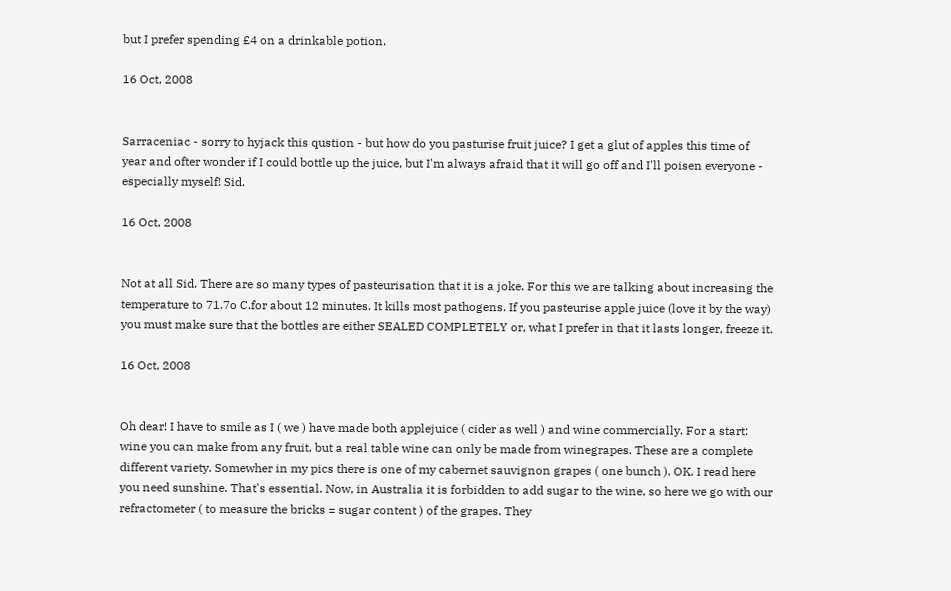but I prefer spending £4 on a drinkable potion.

16 Oct, 2008


Sarraceniac - sorry to hyjack this qustion - but how do you pasturise fruit juice? I get a glut of apples this time of year and ofter wonder if I could bottle up the juice, but I'm always afraid that it will go off and I'll poisen everyone - especially myself! Sid.

16 Oct, 2008


Not at all Sid. There are so many types of pasteurisation that it is a joke. For this we are talking about increasing the temperature to 71.7o C.for about 12 minutes. It kills most pathogens. If you pasteurise apple juice (love it by the way) you must make sure that the bottles are either SEALED COMPLETELY or, what I prefer in that it lasts longer, freeze it.

16 Oct, 2008


Oh dear! I have to smile as I ( we ) have made both applejuice ( cider as well ) and wine commercially. For a start: wine you can make from any fruit, but a real table wine can only be made from winegrapes. These are a complete different variety. Somewher in my pics there is one of my cabernet sauvignon grapes ( one bunch ). OK. I read here you need sunshine. That's essential. Now, in Australia it is forbidden to add sugar to the wine, so here we go with our refractometer ( to measure the bricks = sugar content ) of the grapes. They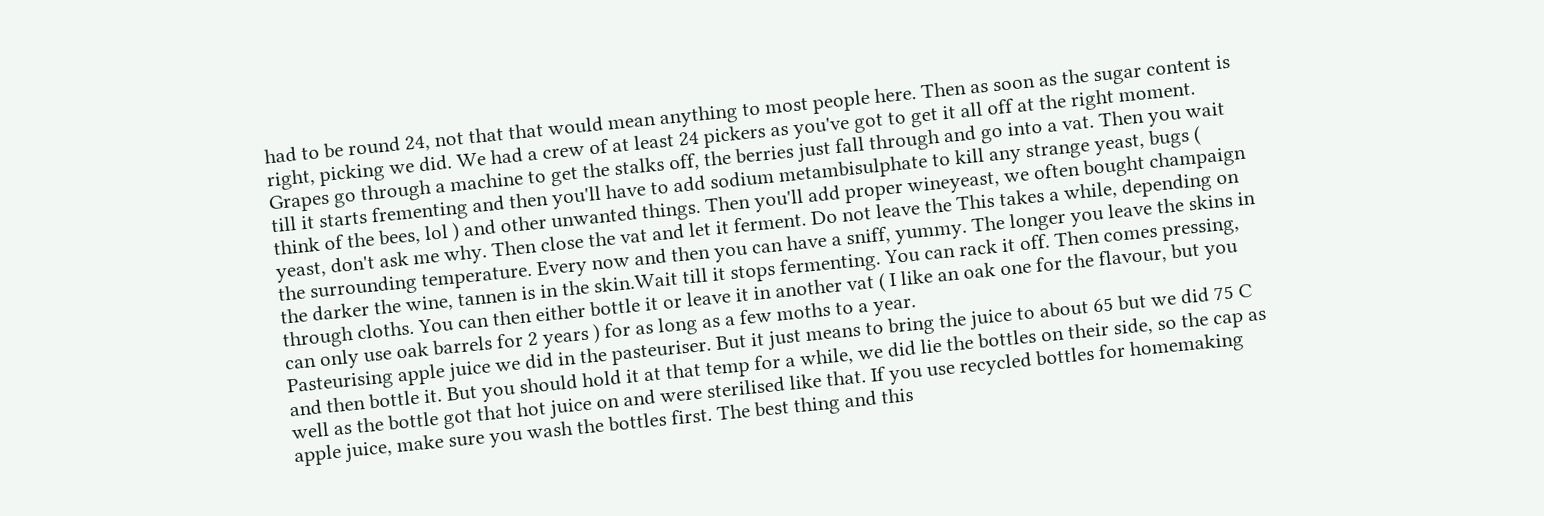had to be round 24, not that that would mean anything to most people here. Then as soon as the sugar content is right, picking we did. We had a crew of at least 24 pickers as you've got to get it all off at the right moment. Grapes go through a machine to get the stalks off, the berries just fall through and go into a vat. Then you wait till it starts frementing and then you'll have to add sodium metambisulphate to kill any strange yeast, bugs ( think of the bees, lol ) and other unwanted things. Then you'll add proper wineyeast, we often bought champaign yeast, don't ask me why. Then close the vat and let it ferment. Do not leave the This takes a while, depending on the surrounding temperature. Every now and then you can have a sniff, yummy. The longer you leave the skins in the darker the wine, tannen is in the skin.Wait till it stops fermenting. You can rack it off. Then comes pressing, through cloths. You can then either bottle it or leave it in another vat ( I like an oak one for the flavour, but you can only use oak barrels for 2 years ) for as long as a few moths to a year.
Pasteurising apple juice we did in the pasteuriser. But it just means to bring the juice to about 65 but we did 75 C and then bottle it. But you should hold it at that temp for a while, we did lie the bottles on their side, so the cap as well as the bottle got that hot juice on and were sterilised like that. If you use recycled bottles for homemaking apple juice, make sure you wash the bottles first. The best thing and this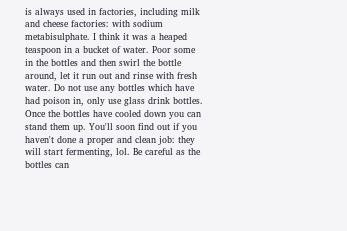is always used in factories, including milk and cheese factories: with sodium metabisulphate. I think it was a heaped teaspoon in a bucket of water. Poor some in the bottles and then swirl the bottle around, let it run out and rinse with fresh water. Do not use any bottles which have had poison in, only use glass drink bottles.
Once the bottles have cooled down you can stand them up. You'll soon find out if you haven't done a proper and clean job: they will start fermenting, lol. Be careful as the bottles can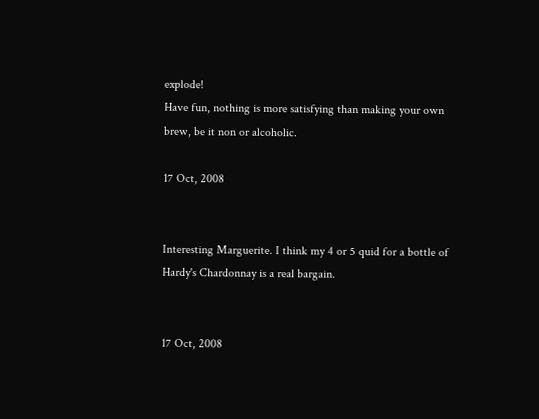explode!
Have fun, nothing is more satisfying than making your own brew, be it non or alcoholic.

17 Oct, 2008


Interesting Marguerite. I think my 4 or 5 quid for a bottle of Hardy's Chardonnay is a real bargain.


17 Oct, 2008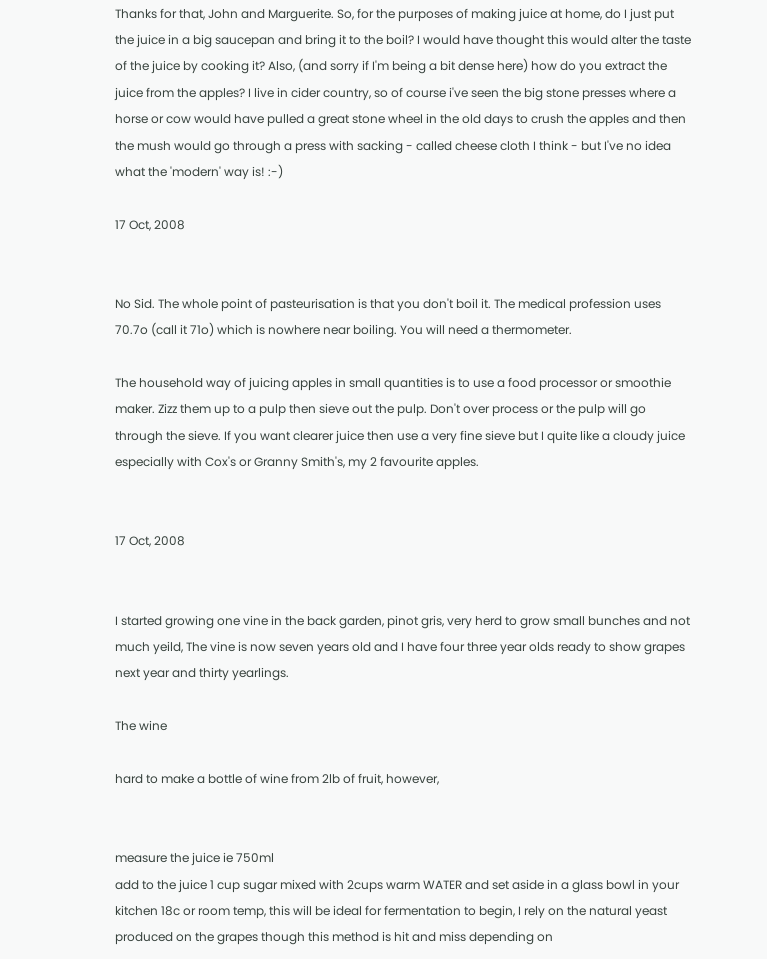Thanks for that, John and Marguerite. So, for the purposes of making juice at home, do I just put the juice in a big saucepan and bring it to the boil? I would have thought this would alter the taste of the juice by cooking it? Also, (and sorry if I'm being a bit dense here) how do you extract the juice from the apples? I live in cider country, so of course i've seen the big stone presses where a horse or cow would have pulled a great stone wheel in the old days to crush the apples and then the mush would go through a press with sacking - called cheese cloth I think - but I've no idea what the 'modern' way is! :-)

17 Oct, 2008


No Sid. The whole point of pasteurisation is that you don't boil it. The medical profession uses 70.7o (call it 71o) which is nowhere near boiling. You will need a thermometer.

The household way of juicing apples in small quantities is to use a food processor or smoothie maker. Zizz them up to a pulp then sieve out the pulp. Don't over process or the pulp will go through the sieve. If you want clearer juice then use a very fine sieve but I quite like a cloudy juice especially with Cox's or Granny Smith's, my 2 favourite apples.


17 Oct, 2008


I started growing one vine in the back garden, pinot gris, very herd to grow small bunches and not much yeild, The vine is now seven years old and I have four three year olds ready to show grapes next year and thirty yearlings.

The wine

hard to make a bottle of wine from 2lb of fruit, however,


measure the juice ie 750ml
add to the juice 1 cup sugar mixed with 2cups warm WATER and set aside in a glass bowl in your kitchen 18c or room temp, this will be ideal for fermentation to begin, I rely on the natural yeast produced on the grapes though this method is hit and miss depending on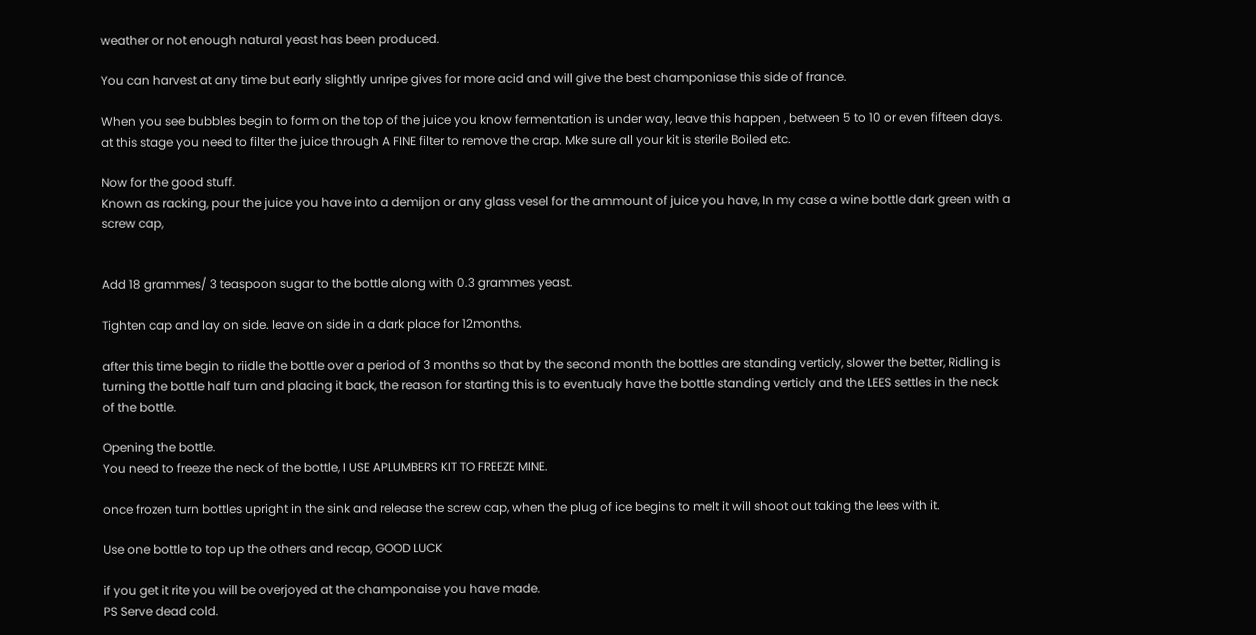weather or not enough natural yeast has been produced.

You can harvest at any time but early slightly unripe gives for more acid and will give the best champoniase this side of france.

When you see bubbles begin to form on the top of the juice you know fermentation is under way, leave this happen , between 5 to 10 or even fifteen days. at this stage you need to filter the juice through A FINE filter to remove the crap. Mke sure all your kit is sterile Boiled etc.

Now for the good stuff.
Known as racking, pour the juice you have into a demijon or any glass vesel for the ammount of juice you have, In my case a wine bottle dark green with a screw cap,


Add 18 grammes/ 3 teaspoon sugar to the bottle along with 0.3 grammes yeast.

Tighten cap and lay on side. leave on side in a dark place for 12months.

after this time begin to riidle the bottle over a period of 3 months so that by the second month the bottles are standing verticly, slower the better, Ridling is turning the bottle half turn and placing it back, the reason for starting this is to eventualy have the bottle standing verticly and the LEES settles in the neck of the bottle.

Opening the bottle.
You need to freeze the neck of the bottle, I USE APLUMBERS KIT TO FREEZE MINE.

once frozen turn bottles upright in the sink and release the screw cap, when the plug of ice begins to melt it will shoot out taking the lees with it.

Use one bottle to top up the others and recap, GOOD LUCK

if you get it rite you will be overjoyed at the champonaise you have made.
PS Serve dead cold.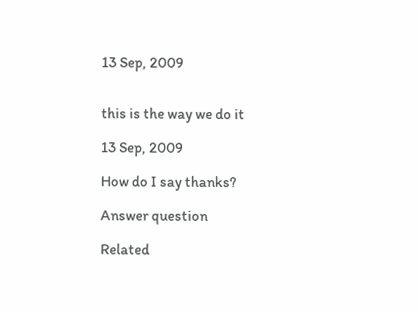13 Sep, 2009


this is the way we do it

13 Sep, 2009

How do I say thanks?

Answer question

Related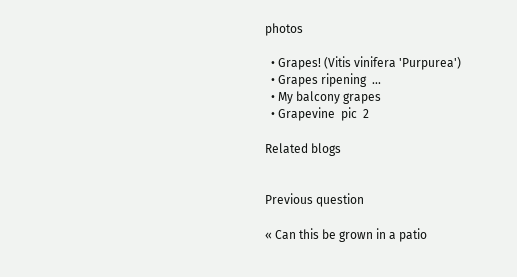photos

  • Grapes! (Vitis vinifera 'Purpurea')
  • Grapes ripening  ...
  • My balcony grapes
  • Grapevine  pic  2

Related blogs


Previous question

« Can this be grown in a patio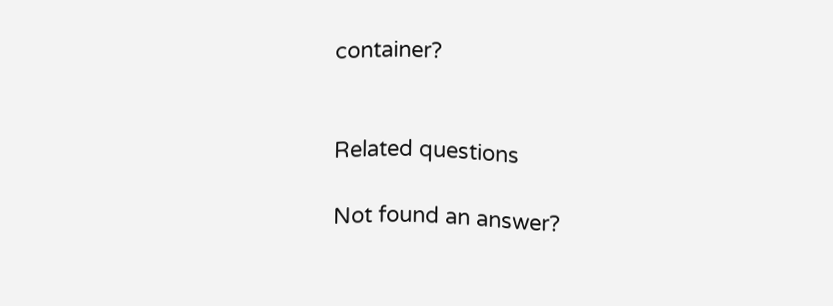container?


Related questions

Not found an answer?